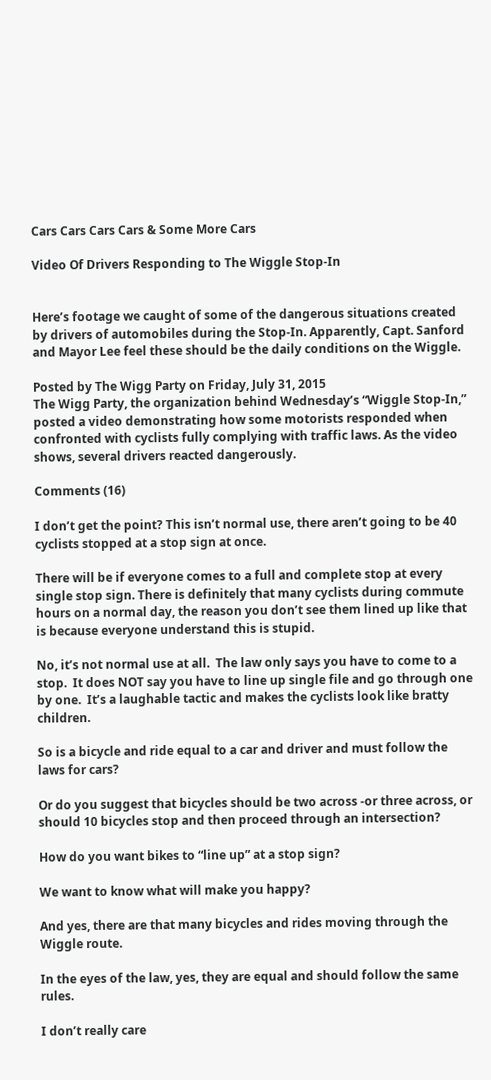Cars Cars Cars Cars & Some More Cars

Video Of Drivers Responding to The Wiggle Stop-In


Here’s footage we caught of some of the dangerous situations created by drivers of automobiles during the Stop-In. Apparently, Capt. Sanford and Mayor Lee feel these should be the daily conditions on the Wiggle.

Posted by The Wigg Party on Friday, July 31, 2015
The Wigg Party, the organization behind Wednesday’s “Wiggle Stop-In,” posted a video demonstrating how some motorists responded when confronted with cyclists fully complying with traffic laws. As the video shows, several drivers reacted dangerously.

Comments (16)

I don’t get the point? This isn’t normal use, there aren’t going to be 40 cyclists stopped at a stop sign at once.

There will be if everyone comes to a full and complete stop at every single stop sign. There is definitely that many cyclists during commute hours on a normal day, the reason you don’t see them lined up like that is because everyone understand this is stupid.

No, it’s not normal use at all.  The law only says you have to come to a stop.  It does NOT say you have to line up single file and go through one by one.  It’s a laughable tactic and makes the cyclists look like bratty children.

So is a bicycle and ride equal to a car and driver and must follow the laws for cars?

Or do you suggest that bicycles should be two across -or three across, or should 10 bicycles stop and then proceed through an intersection?

How do you want bikes to “line up” at a stop sign?

We want to know what will make you happy?

And yes, there are that many bicycles and rides moving through the Wiggle route.

In the eyes of the law, yes, they are equal and should follow the same rules.

I don’t really care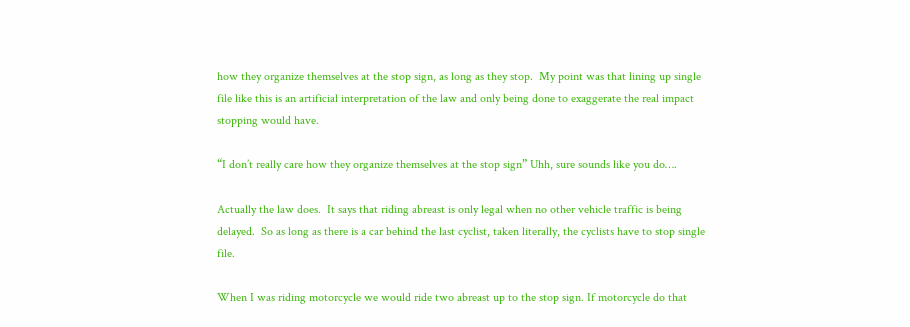how they organize themselves at the stop sign, as long as they stop.  My point was that lining up single file like this is an artificial interpretation of the law and only being done to exaggerate the real impact stopping would have.

“I don’t really care how they organize themselves at the stop sign” Uhh, sure sounds like you do….

Actually the law does.  It says that riding abreast is only legal when no other vehicle traffic is being delayed.  So as long as there is a car behind the last cyclist, taken literally, the cyclists have to stop single file.

When I was riding motorcycle we would ride two abreast up to the stop sign. If motorcycle do that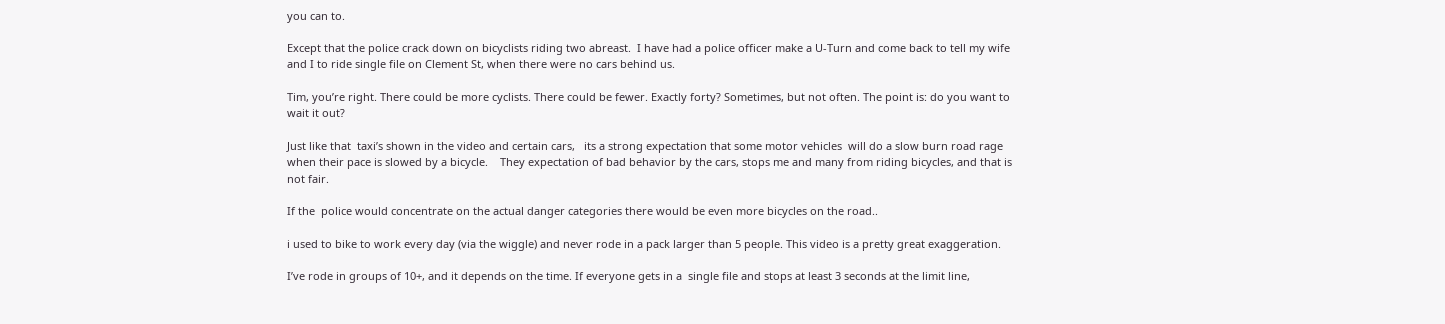you can to.

Except that the police crack down on bicyclists riding two abreast.  I have had a police officer make a U-Turn and come back to tell my wife and I to ride single file on Clement St, when there were no cars behind us.

Tim, you’re right. There could be more cyclists. There could be fewer. Exactly forty? Sometimes, but not often. The point is: do you want to wait it out?

Just like that  taxi’s shown in the video and certain cars,   its a strong expectation that some motor vehicles  will do a slow burn road rage when their pace is slowed by a bicycle.    They expectation of bad behavior by the cars, stops me and many from riding bicycles, and that is not fair.

If the  police would concentrate on the actual danger categories there would be even more bicycles on the road..

i used to bike to work every day (via the wiggle) and never rode in a pack larger than 5 people. This video is a pretty great exaggeration.

I’ve rode in groups of 10+, and it depends on the time. If everyone gets in a  single file and stops at least 3 seconds at the limit line,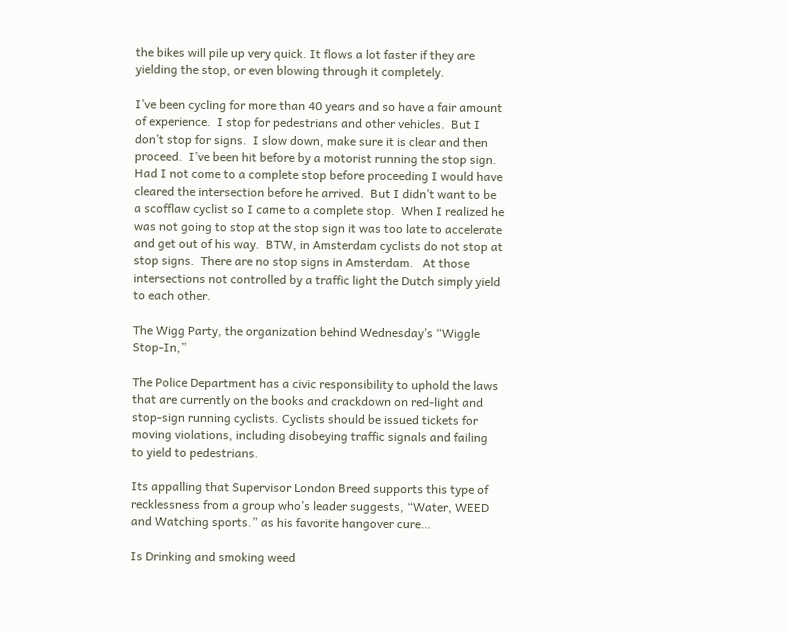the bikes will pile up very quick. It flows a lot faster if they are yielding the stop, or even blowing through it completely.

I’ve been cycling for more than 40 years and so have a fair amount of experience.  I stop for pedestrians and other vehicles.  But I don’t stop for signs.  I slow down, make sure it is clear and then proceed.  I’ve been hit before by a motorist running the stop sign.  Had I not come to a complete stop before proceeding I would have cleared the intersection before he arrived.  But I didn’t want to be a scofflaw cyclist so I came to a complete stop.  When I realized he was not going to stop at the stop sign it was too late to accelerate and get out of his way.  BTW, in Amsterdam cyclists do not stop at stop signs.  There are no stop signs in Amsterdam.   At those intersections not controlled by a traffic light the Dutch simply yield to each other.

The Wigg Party, the organization behind Wednesday’s “Wiggle Stop-In,”

The Police Department has a civic responsibility to uphold the laws that are currently on the books and crackdown on red-light and stop-sign running cyclists. Cyclists should be issued tickets for moving violations, including disobeying traffic signals and failing to yield to pedestrians.

Its appalling that Supervisor London Breed supports this type of recklessness from a group who’s leader suggests, “Water, WEED and Watching sports.” as his favorite hangover cure…

Is Drinking and smoking weed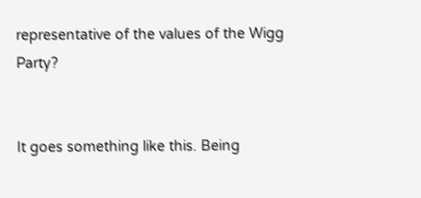representative of the values of the Wigg Party?


It goes something like this. Being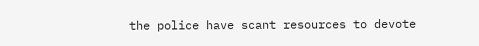the police have scant resources to devote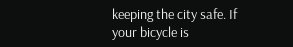keeping the city safe. If your bicycle is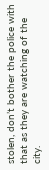stolen, don’t bother the police with that as they are watching of the city.